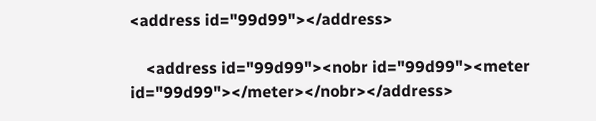<address id="99d99"></address>

    <address id="99d99"><nobr id="99d99"><meter id="99d99"></meter></nobr></address>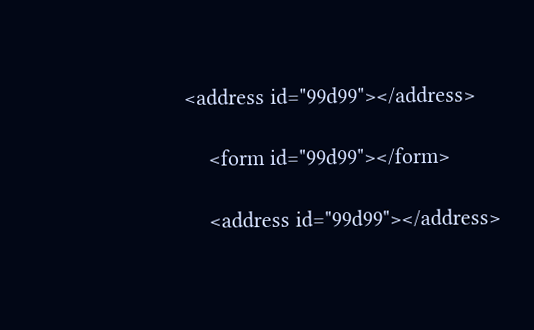<address id="99d99"></address>

    <form id="99d99"></form>

    <address id="99d99"></address>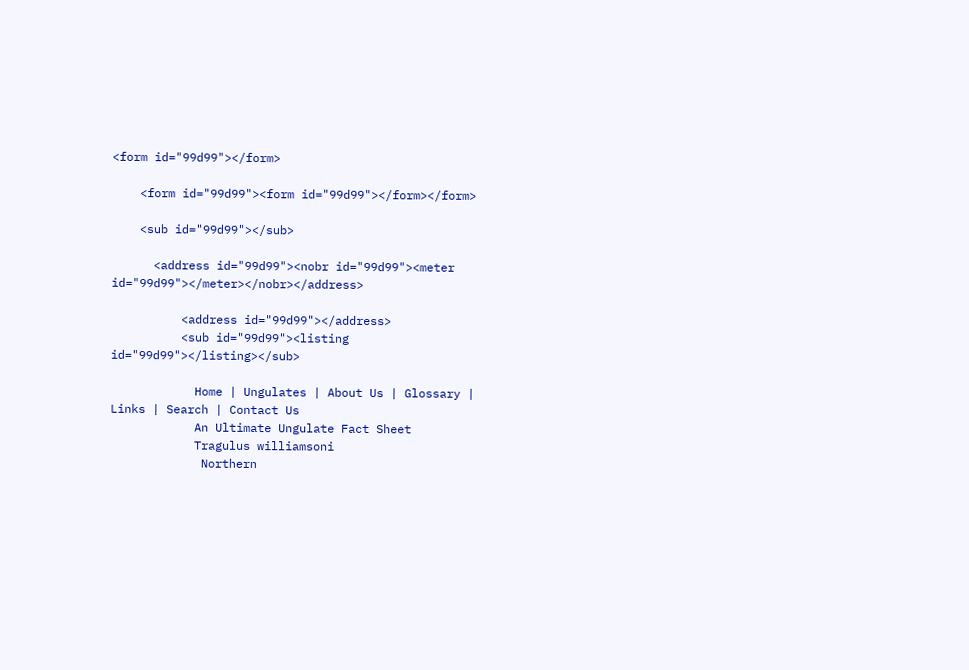<form id="99d99"></form>

    <form id="99d99"><form id="99d99"></form></form>

    <sub id="99d99"></sub>

      <address id="99d99"><nobr id="99d99"><meter id="99d99"></meter></nobr></address>

          <address id="99d99"></address>
          <sub id="99d99"><listing id="99d99"></listing></sub>

            Home | Ungulates | About Us | Glossary | Links | Search | Contact Us
            An Ultimate Ungulate Fact Sheet
            Tragulus williamsoni
             Northern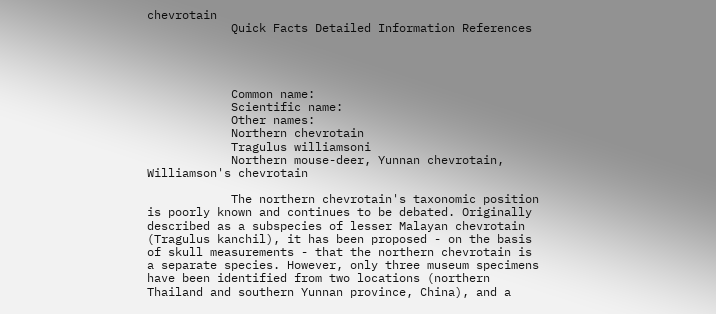chevrotain
            Quick Facts Detailed Information References




            Common name:
            Scientific name:
            Other names:
            Northern chevrotain
            Tragulus williamsoni
            Northern mouse-deer, Yunnan chevrotain, Williamson's chevrotain

            The northern chevrotain's taxonomic position is poorly known and continues to be debated. Originally described as a subspecies of lesser Malayan chevrotain (Tragulus kanchil), it has been proposed - on the basis of skull measurements - that the northern chevrotain is a separate species. However, only three museum specimens have been identified from two locations (northern Thailand and southern Yunnan province, China), and a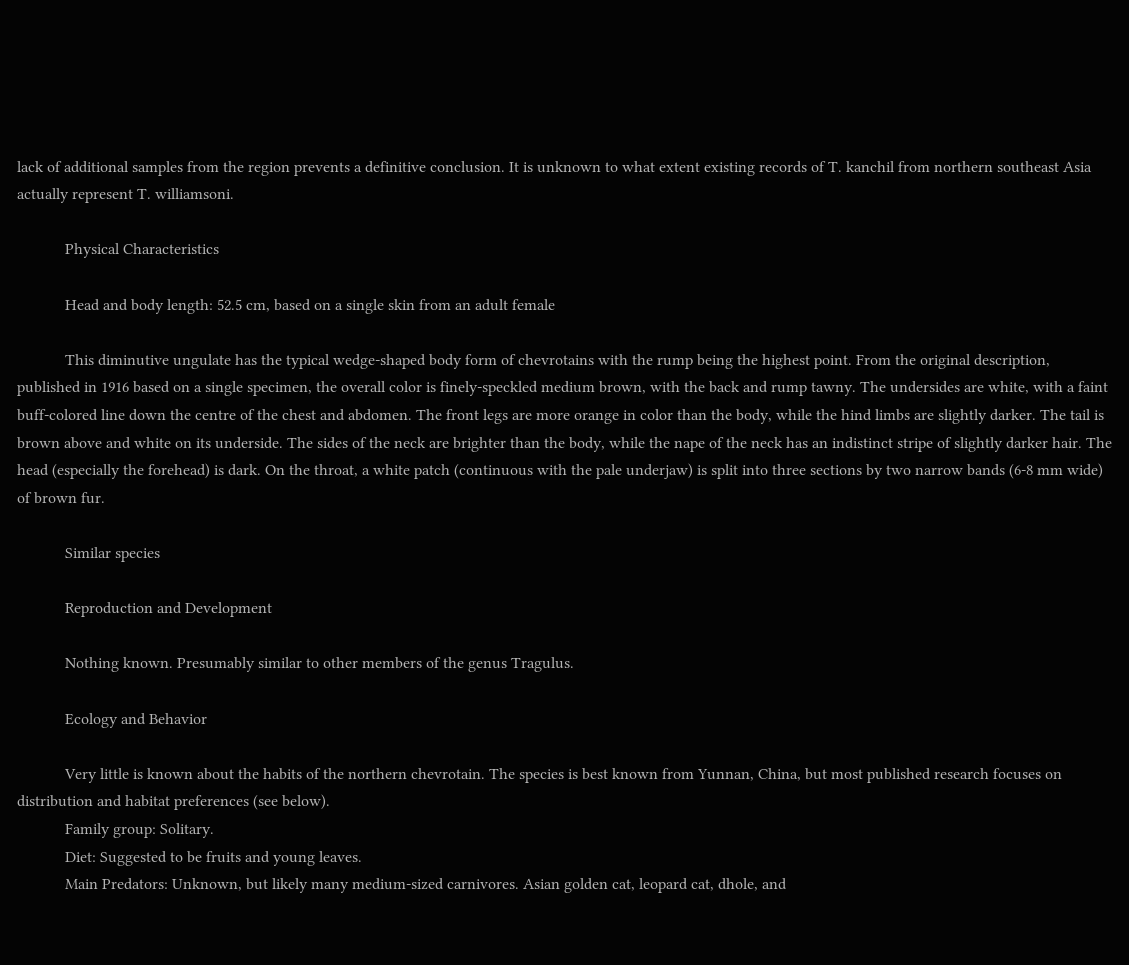lack of additional samples from the region prevents a definitive conclusion. It is unknown to what extent existing records of T. kanchil from northern southeast Asia actually represent T. williamsoni.

            Physical Characteristics

            Head and body length: 52.5 cm, based on a single skin from an adult female

            This diminutive ungulate has the typical wedge-shaped body form of chevrotains with the rump being the highest point. From the original description, published in 1916 based on a single specimen, the overall color is finely-speckled medium brown, with the back and rump tawny. The undersides are white, with a faint buff-colored line down the centre of the chest and abdomen. The front legs are more orange in color than the body, while the hind limbs are slightly darker. The tail is brown above and white on its underside. The sides of the neck are brighter than the body, while the nape of the neck has an indistinct stripe of slightly darker hair. The head (especially the forehead) is dark. On the throat, a white patch (continuous with the pale underjaw) is split into three sections by two narrow bands (6-8 mm wide) of brown fur.

            Similar species

            Reproduction and Development

            Nothing known. Presumably similar to other members of the genus Tragulus.

            Ecology and Behavior

            Very little is known about the habits of the northern chevrotain. The species is best known from Yunnan, China, but most published research focuses on distribution and habitat preferences (see below).
            Family group: Solitary.
            Diet: Suggested to be fruits and young leaves.
            Main Predators: Unknown, but likely many medium-sized carnivores. Asian golden cat, leopard cat, dhole, and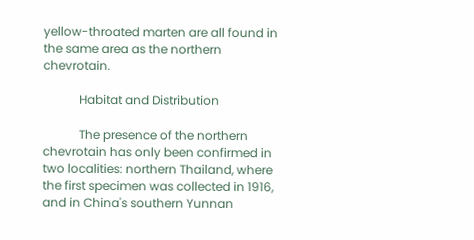yellow-throated marten are all found in the same area as the northern chevrotain.

            Habitat and Distribution

            The presence of the northern chevrotain has only been confirmed in two localities: northern Thailand, where the first specimen was collected in 1916, and in China's southern Yunnan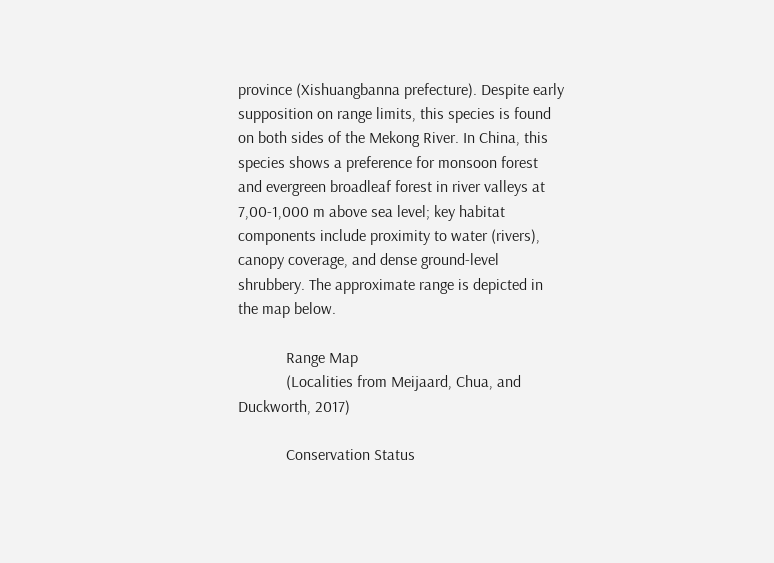province (Xishuangbanna prefecture). Despite early supposition on range limits, this species is found on both sides of the Mekong River. In China, this species shows a preference for monsoon forest and evergreen broadleaf forest in river valleys at 7,00-1,000 m above sea level; key habitat components include proximity to water (rivers), canopy coverage, and dense ground-level shrubbery. The approximate range is depicted in the map below.

            Range Map
            (Localities from Meijaard, Chua, and Duckworth, 2017)

            Conservation Status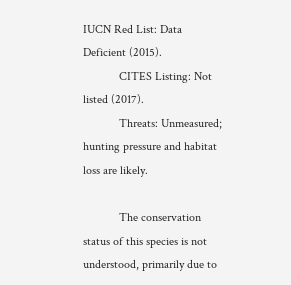IUCN Red List: Data Deficient (2015).
            CITES Listing: Not listed (2017).
            Threats: Unmeasured; hunting pressure and habitat loss are likely.

            The conservation status of this species is not understood, primarily due to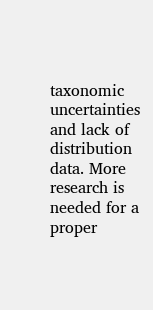taxonomic uncertainties and lack of distribution data. More research is needed for a proper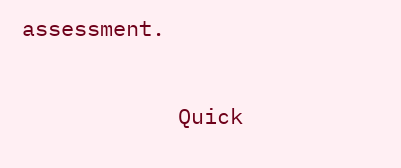assessment.

            Quick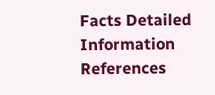Facts Detailed Information References